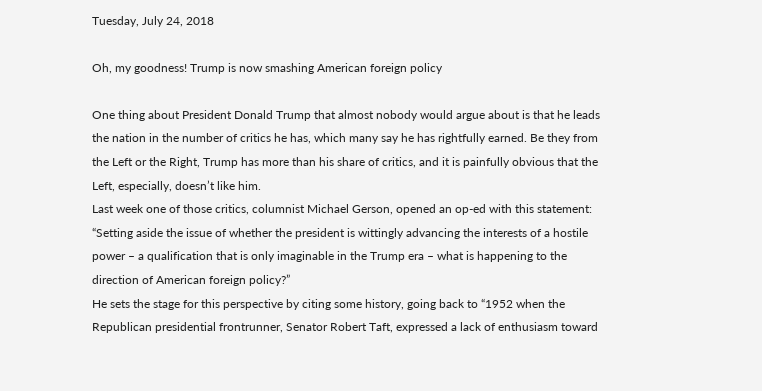Tuesday, July 24, 2018

Oh, my goodness! Trump is now smashing American foreign policy

One thing about President Donald Trump that almost nobody would argue about is that he leads the nation in the number of critics he has, which many say he has rightfully earned. Be they from the Left or the Right, Trump has more than his share of critics, and it is painfully obvious that the Left, especially, doesn’t like him.
Last week one of those critics, columnist Michael Gerson, opened an op-ed with this statement: “Setting aside the issue of whether the president is wittingly advancing the interests of a hostile power – a qualification that is only imaginable in the Trump era – what is happening to the direction of American foreign policy?”
He sets the stage for this perspective by citing some history, going back to “1952 when the Republican presidential frontrunner, Senator Robert Taft, expressed a lack of enthusiasm toward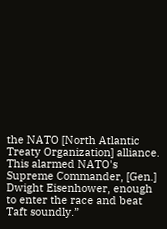the NATO [North Atlantic Treaty Organization] alliance. This alarmed NATO's Supreme Commander, [Gen.] Dwight Eisenhower, enough to enter the race and beat Taft soundly.”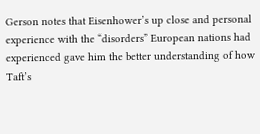Gerson notes that Eisenhower’s up close and personal experience with the “disorders” European nations had experienced gave him the better understanding of how Taft’s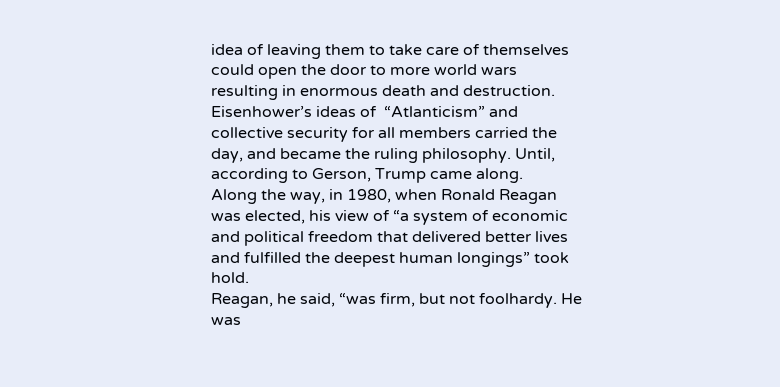idea of leaving them to take care of themselves could open the door to more world wars resulting in enormous death and destruction.
Eisenhower’s ideas of  “Atlanticism” and collective security for all members carried the day, and became the ruling philosophy. Until, according to Gerson, Trump came along.
Along the way, in 1980, when Ronald Reagan was elected, his view of “a system of economic and political freedom that delivered better lives and fulfilled the deepest human longings” took hold.
Reagan, he said, “was firm, but not foolhardy. He was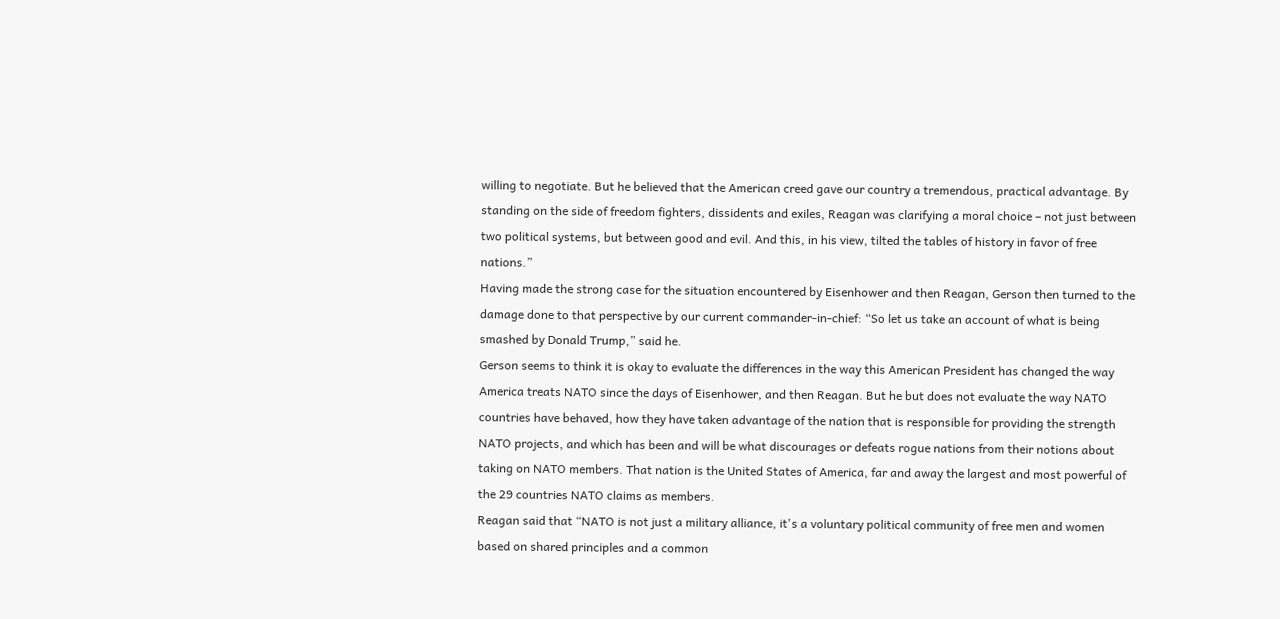willing to negotiate. But he believed that the American creed gave our country a tremendous, practical advantage. By standing on the side of freedom fighters, dissidents and exiles, Reagan was clarifying a moral choice – not just between two political systems, but between good and evil. And this, in his view, tilted the tables of history in favor of free nations.”
Having made the strong case for the situation encountered by Eisenhower and then Reagan, Gerson then turned to the damage done to that perspective by our current commander-in-chief: “So let us take an account of what is being smashed by Donald Trump,” said he.
Gerson seems to think it is okay to evaluate the differences in the way this American President has changed the way America treats NATO since the days of Eisenhower, and then Reagan. But he but does not evaluate the way NATO countries have behaved, how they have taken advantage of the nation that is responsible for providing the strength NATO projects, and which has been and will be what discourages or defeats rogue nations from their notions about taking on NATO members. That nation is the United States of America, far and away the largest and most powerful of the 29 countries NATO claims as members.
Reagan said that “NATO is not just a military alliance, it's a voluntary political community of free men and women based on shared principles and a common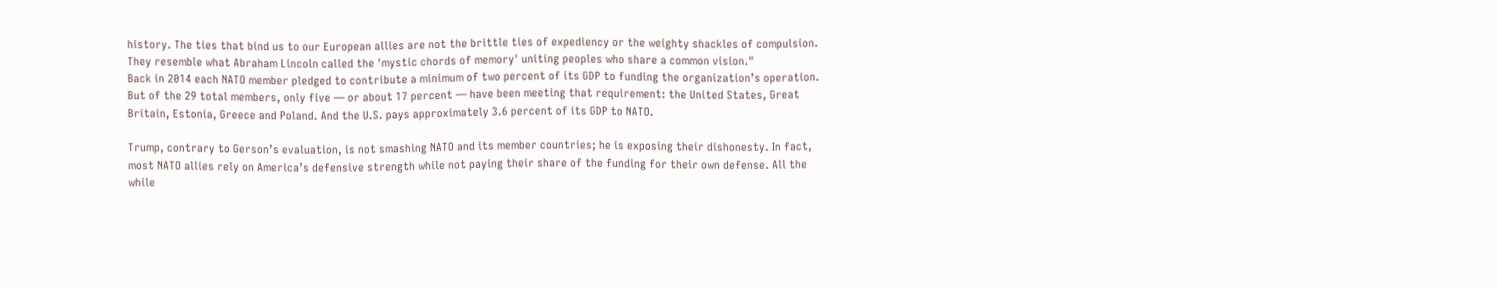history. The ties that bind us to our European allies are not the brittle ties of expediency or the weighty shackles of compulsion. They resemble what Abraham Lincoln called the 'mystic chords of memory' uniting peoples who share a common vision."
Back in 2014 each NATO member pledged to contribute a minimum of two percent of its GDP to funding the organization’s operation. But of the 29 total members, only five — or about 17 percent — have been meeting that requirement: the United States, Great Britain, Estonia, Greece and Poland. And the U.S. pays approximately 3.6 percent of its GDP to NATO.

Trump, contrary to Gerson’s evaluation, is not smashing NATO and its member countries; he is exposing their dishonesty. In fact, most NATO allies rely on America’s defensive strength while not paying their share of the funding for their own defense. All the while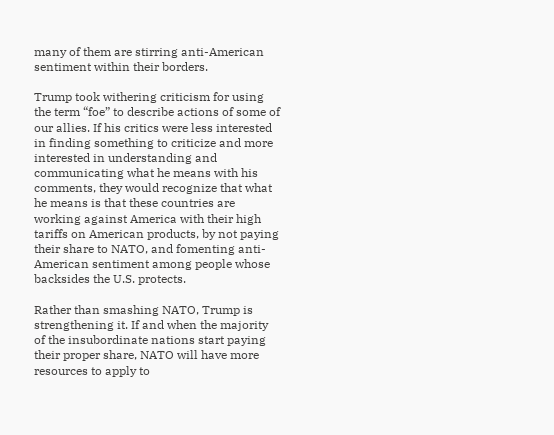many of them are stirring anti-American sentiment within their borders.

Trump took withering criticism for using the term “foe” to describe actions of some of our allies. If his critics were less interested in finding something to criticize and more interested in understanding and communicating what he means with his comments, they would recognize that what he means is that these countries are working against America with their high tariffs on American products, by not paying their share to NATO, and fomenting anti-American sentiment among people whose backsides the U.S. protects.

Rather than smashing NATO, Trump is strengthening it. If and when the majority of the insubordinate nations start paying their proper share, NATO will have more resources to apply to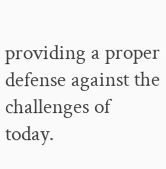providing a proper defense against the challenges of today.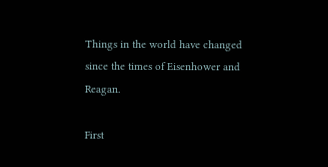Things in the world have changed since the times of Eisenhower and Reagan.

First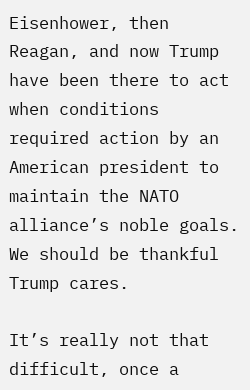Eisenhower, then Reagan, and now Trump have been there to act when conditions required action by an American president to maintain the NATO alliance’s noble goals. We should be thankful Trump cares.

It’s really not that difficult, once a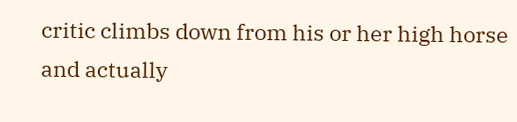critic climbs down from his or her high horse and actually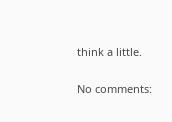think a little.

No comments: